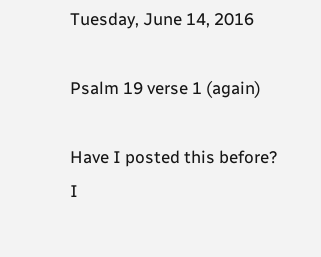Tuesday, June 14, 2016

Psalm 19 verse 1 (again)

Have I posted this before?
I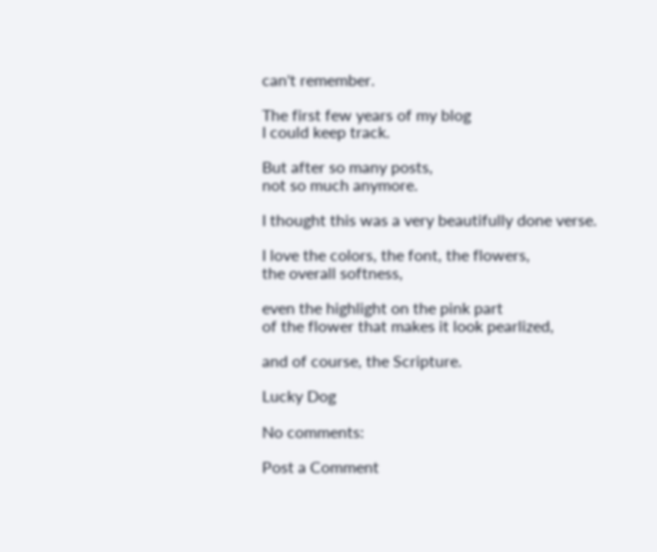can't remember.

The first few years of my blog
I could keep track.

But after so many posts,
not so much anymore.

I thought this was a very beautifully done verse.

I love the colors, the font, the flowers,
the overall softness,

even the highlight on the pink part
of the flower that makes it look pearlized,

and of course, the Scripture.

Lucky Dog

No comments:

Post a Comment